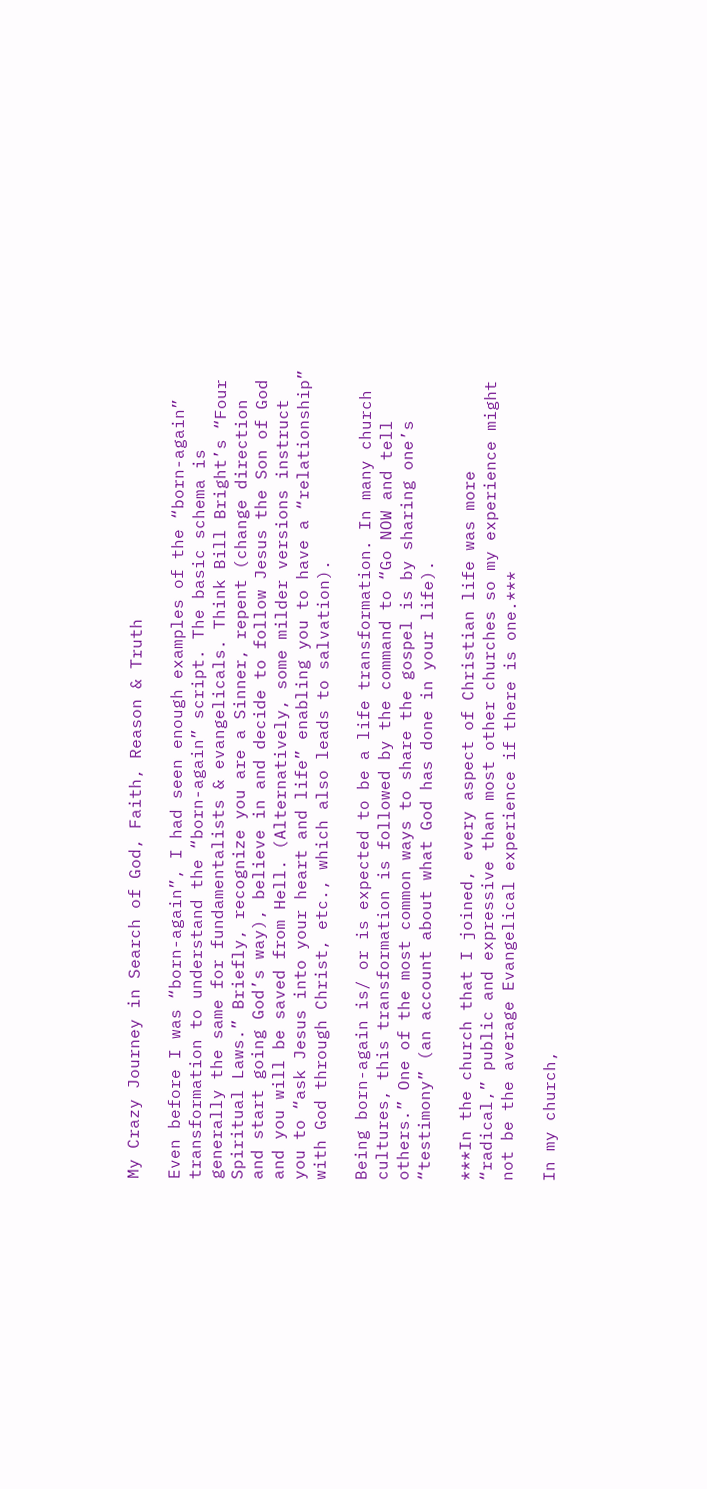My Crazy Journey in Search of God, Faith, Reason & Truth

Even before I was “born-again”, I had seen enough examples of the “born-again” transformation to understand the “born-again” script. The basic schema is generally the same for fundamentalists & evangelicals. Think Bill Bright’s “Four Spiritual Laws.” Briefly, recognize you are a Sinner, repent (change direction and start going God’s way), believe in and decide to follow Jesus the Son of God and you will be saved from Hell. (Alternatively, some milder versions instruct you to “ask Jesus into your heart and life” enabling you to have a “relationship” with God through Christ, etc., which also leads to salvation).

Being born-again is/ or is expected to be a life transformation. In many church cultures, this transformation is followed by the command to “Go NOW and tell others.” One of the most common ways to share the gospel is by sharing one’s “testimony” (an account about what God has done in your life).

***In the church that I joined, every aspect of Christian life was more “radical,” public and expressive than most other churches so my experience might not be the average Evangelical experience if there is one.***

In my church,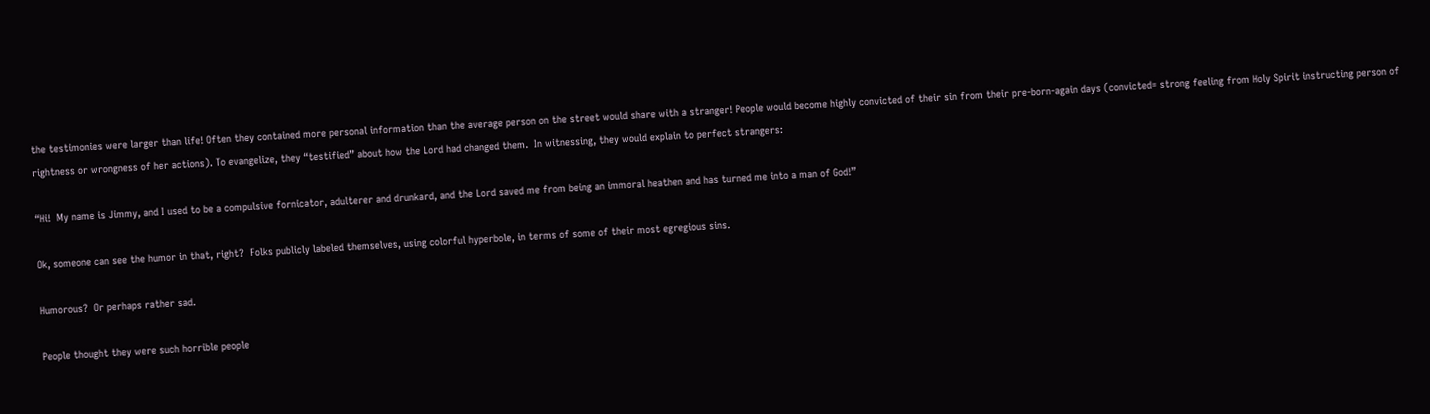the testimonies were larger than life! Often they contained more personal information than the average person on the street would share with a stranger! People would become highly convicted of their sin from their pre-born-again days (convicted= strong feeling from Holy Spirit instructing person of rightness or wrongness of her actions). To evangelize, they “testified” about how the Lord had changed them.  In witnessing, they would explain to perfect strangers:

“Hi!  My name is Jimmy, and I used to be a compulsive fornicator, adulterer and drunkard, and the Lord saved me from being an immoral heathen and has turned me into a man of God!”

Ok, someone can see the humor in that, right?  Folks publicly labeled themselves, using colorful hyperbole, in terms of some of their most egregious sins.

Humorous?  Or perhaps rather sad.

People thought they were such horrible people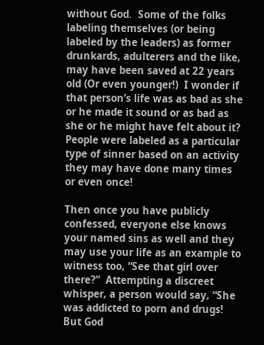without God.  Some of the folks labeling themselves (or being labeled by the leaders) as former drunkards, adulterers and the like, may have been saved at 22 years old (Or even younger!)  I wonder if that person’s life was as bad as she or he made it sound or as bad as she or he might have felt about it? People were labeled as a particular type of sinner based on an activity they may have done many times or even once!

Then once you have publicly confessed, everyone else knows your named sins as well and they may use your life as an example to witness too, “See that girl over there?”  Attempting a discreet whisper, a person would say, “She was addicted to porn and drugs!  But God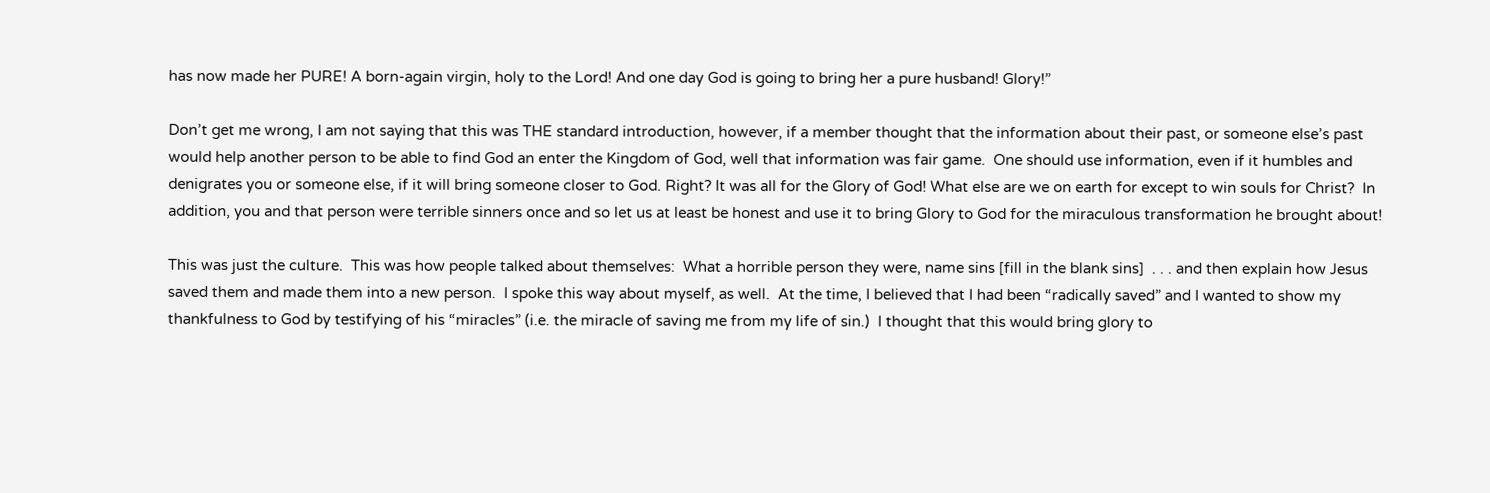has now made her PURE! A born-again virgin, holy to the Lord! And one day God is going to bring her a pure husband! Glory!”

Don’t get me wrong, I am not saying that this was THE standard introduction, however, if a member thought that the information about their past, or someone else’s past would help another person to be able to find God an enter the Kingdom of God, well that information was fair game.  One should use information, even if it humbles and denigrates you or someone else, if it will bring someone closer to God. Right? It was all for the Glory of God! What else are we on earth for except to win souls for Christ?  In addition, you and that person were terrible sinners once and so let us at least be honest and use it to bring Glory to God for the miraculous transformation he brought about!

This was just the culture.  This was how people talked about themselves:  What a horrible person they were, name sins [fill in the blank sins]  . . . and then explain how Jesus saved them and made them into a new person.  I spoke this way about myself, as well.  At the time, I believed that I had been “radically saved” and I wanted to show my thankfulness to God by testifying of his “miracles” (i.e. the miracle of saving me from my life of sin.)  I thought that this would bring glory to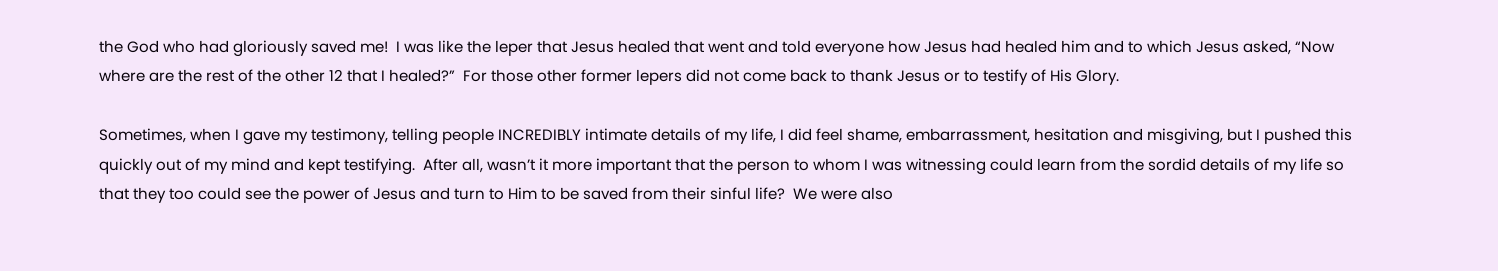the God who had gloriously saved me!  I was like the leper that Jesus healed that went and told everyone how Jesus had healed him and to which Jesus asked, “Now where are the rest of the other 12 that I healed?”  For those other former lepers did not come back to thank Jesus or to testify of His Glory.

Sometimes, when I gave my testimony, telling people INCREDIBLY intimate details of my life, I did feel shame, embarrassment, hesitation and misgiving, but I pushed this quickly out of my mind and kept testifying.  After all, wasn’t it more important that the person to whom I was witnessing could learn from the sordid details of my life so that they too could see the power of Jesus and turn to Him to be saved from their sinful life?  We were also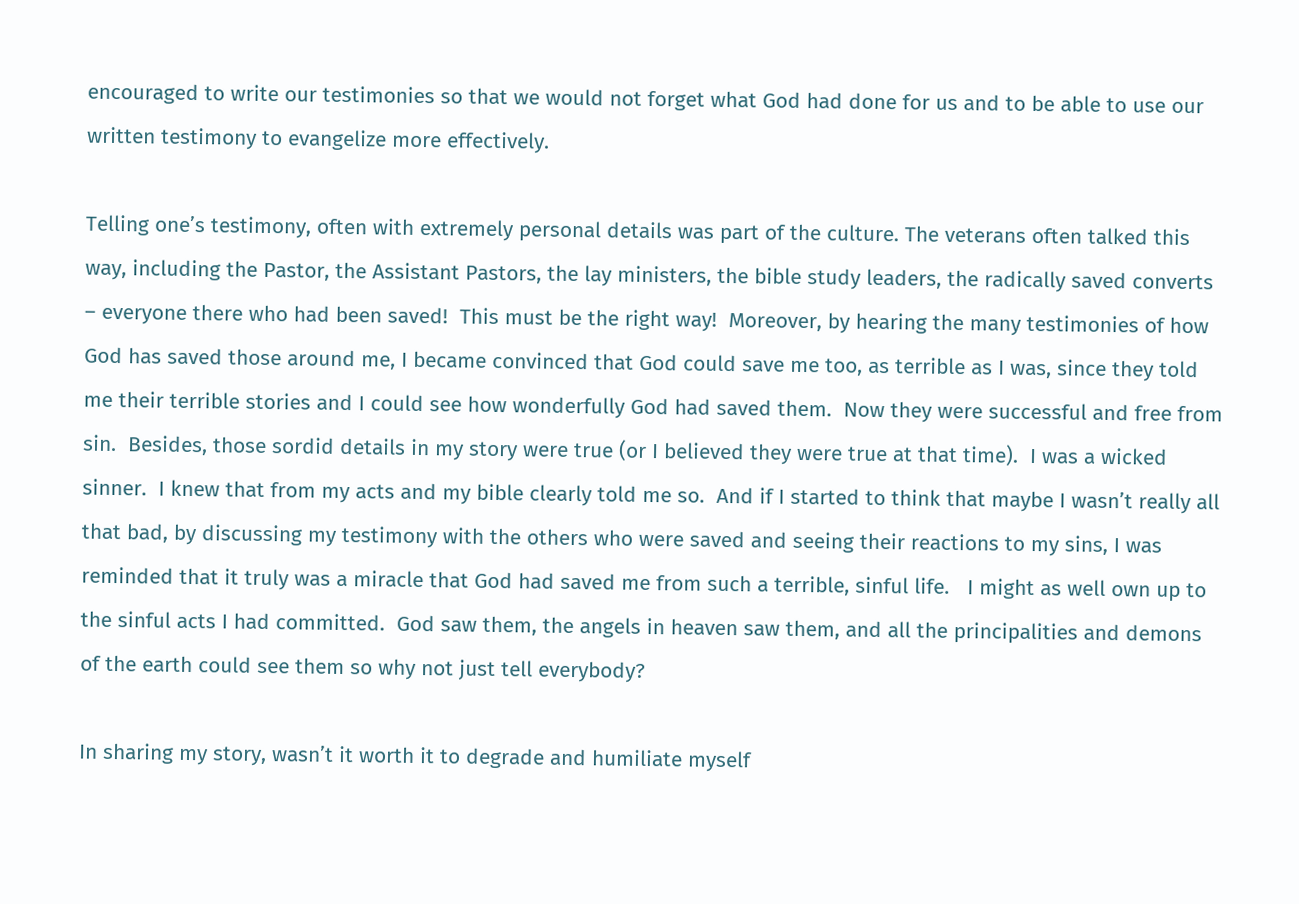encouraged to write our testimonies so that we would not forget what God had done for us and to be able to use our written testimony to evangelize more effectively.

Telling one’s testimony, often with extremely personal details was part of the culture. The veterans often talked this way, including the Pastor, the Assistant Pastors, the lay ministers, the bible study leaders, the radically saved converts – everyone there who had been saved!  This must be the right way!  Moreover, by hearing the many testimonies of how God has saved those around me, I became convinced that God could save me too, as terrible as I was, since they told me their terrible stories and I could see how wonderfully God had saved them.  Now they were successful and free from sin.  Besides, those sordid details in my story were true (or I believed they were true at that time).  I was a wicked sinner.  I knew that from my acts and my bible clearly told me so.  And if I started to think that maybe I wasn’t really all that bad, by discussing my testimony with the others who were saved and seeing their reactions to my sins, I was reminded that it truly was a miracle that God had saved me from such a terrible, sinful life.   I might as well own up to the sinful acts I had committed.  God saw them, the angels in heaven saw them, and all the principalities and demons of the earth could see them so why not just tell everybody?

In sharing my story, wasn’t it worth it to degrade and humiliate myself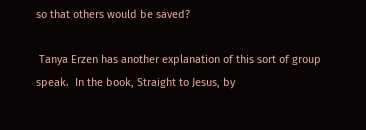so that others would be saved?

 Tanya Erzen has another explanation of this sort of group speak.  In the book, Straight to Jesus, by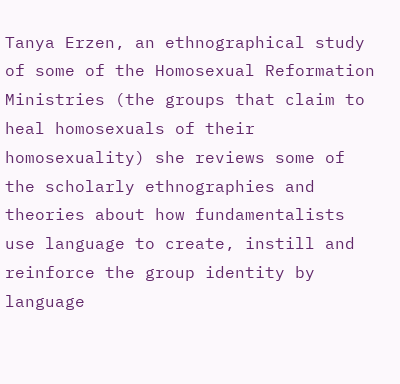Tanya Erzen, an ethnographical study of some of the Homosexual Reformation Ministries (the groups that claim to heal homosexuals of their homosexuality) she reviews some of the scholarly ethnographies and theories about how fundamentalists use language to create, instill and reinforce the group identity by language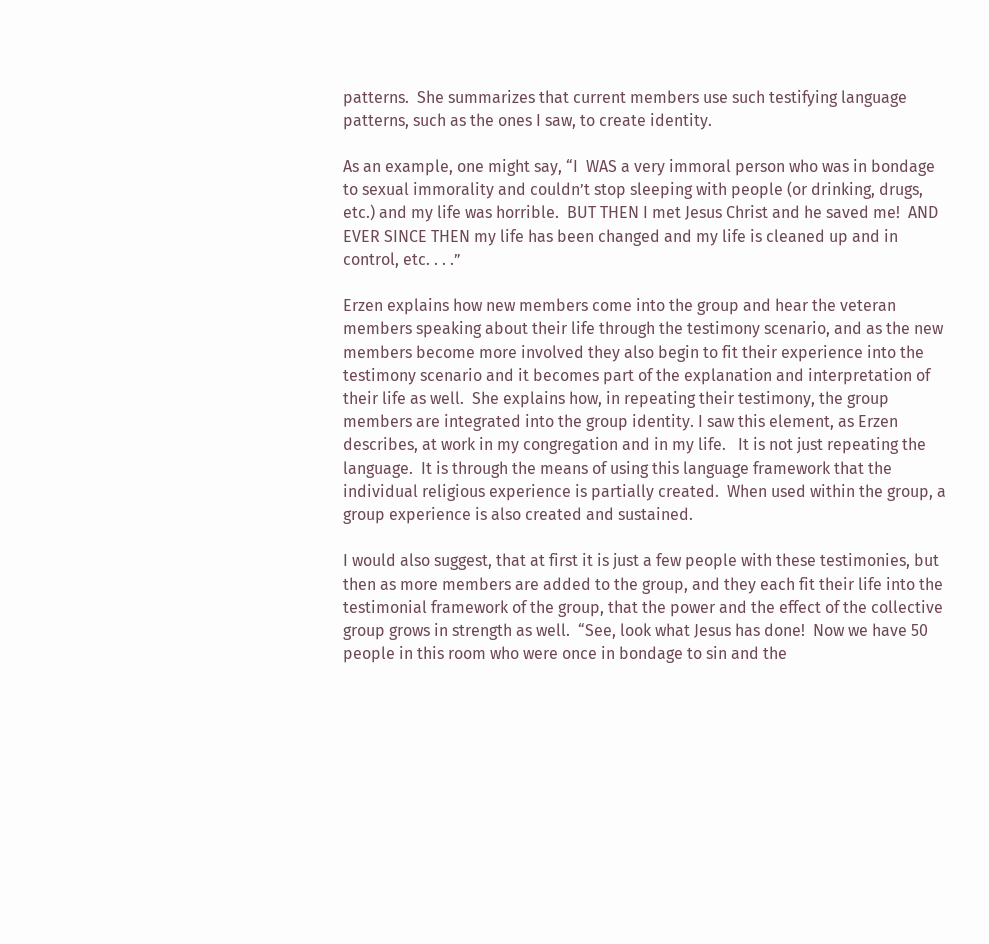patterns.  She summarizes that current members use such testifying language patterns, such as the ones I saw, to create identity.

As an example, one might say, “I  WAS a very immoral person who was in bondage to sexual immorality and couldn’t stop sleeping with people (or drinking, drugs, etc.) and my life was horrible.  BUT THEN I met Jesus Christ and he saved me!  AND EVER SINCE THEN my life has been changed and my life is cleaned up and in control, etc. . . .”

Erzen explains how new members come into the group and hear the veteran members speaking about their life through the testimony scenario, and as the new members become more involved they also begin to fit their experience into the testimony scenario and it becomes part of the explanation and interpretation of their life as well.  She explains how, in repeating their testimony, the group members are integrated into the group identity. I saw this element, as Erzen describes, at work in my congregation and in my life.   It is not just repeating the language.  It is through the means of using this language framework that the individual religious experience is partially created.  When used within the group, a group experience is also created and sustained.

I would also suggest, that at first it is just a few people with these testimonies, but then as more members are added to the group, and they each fit their life into the testimonial framework of the group, that the power and the effect of the collective group grows in strength as well.  “See, look what Jesus has done!  Now we have 50 people in this room who were once in bondage to sin and the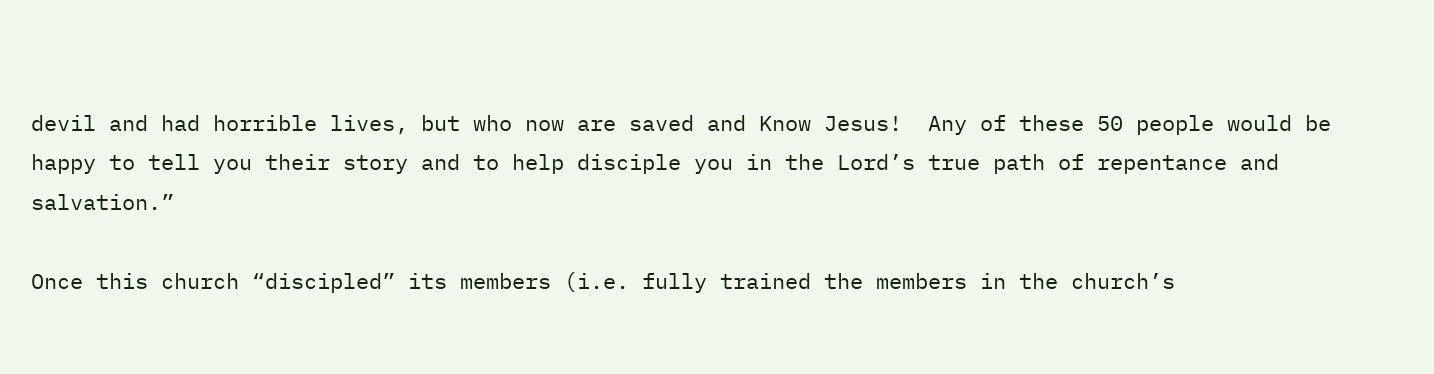devil and had horrible lives, but who now are saved and Know Jesus!  Any of these 50 people would be happy to tell you their story and to help disciple you in the Lord’s true path of repentance and salvation.”

Once this church “discipled” its members (i.e. fully trained the members in the church’s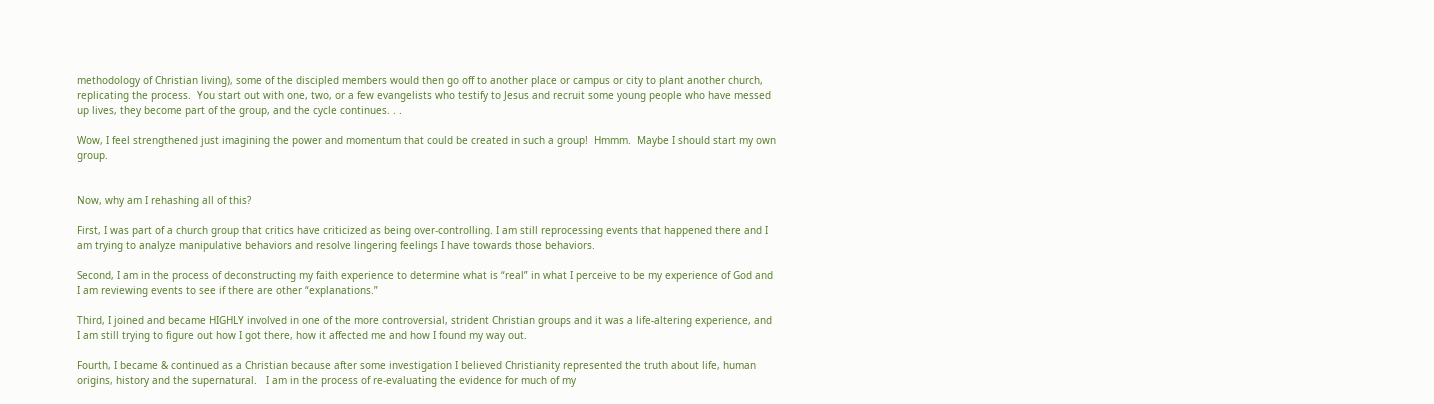methodology of Christian living), some of the discipled members would then go off to another place or campus or city to plant another church, replicating the process.  You start out with one, two, or a few evangelists who testify to Jesus and recruit some young people who have messed up lives, they become part of the group, and the cycle continues. . .

Wow, I feel strengthened just imagining the power and momentum that could be created in such a group!  Hmmm.  Maybe I should start my own group.


Now, why am I rehashing all of this?

First, I was part of a church group that critics have criticized as being over-controlling. I am still reprocessing events that happened there and I am trying to analyze manipulative behaviors and resolve lingering feelings I have towards those behaviors.

Second, I am in the process of deconstructing my faith experience to determine what is “real” in what I perceive to be my experience of God and I am reviewing events to see if there are other “explanations.”

Third, I joined and became HIGHLY involved in one of the more controversial, strident Christian groups and it was a life-altering experience, and I am still trying to figure out how I got there, how it affected me and how I found my way out.

Fourth, I became & continued as a Christian because after some investigation I believed Christianity represented the truth about life, human origins, history and the supernatural.   I am in the process of re-evaluating the evidence for much of my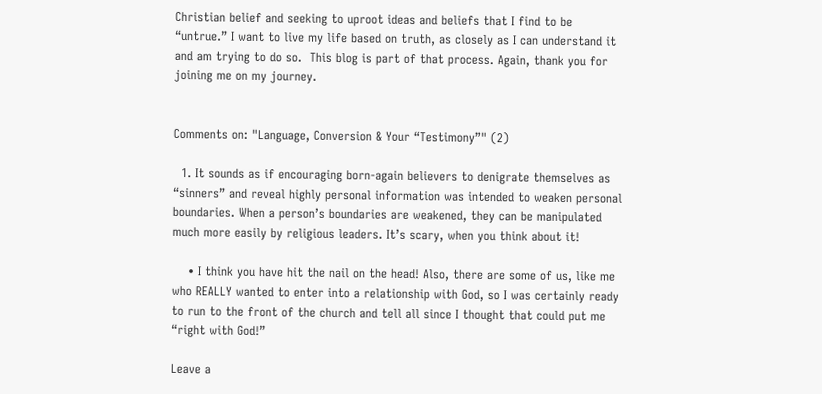Christian belief and seeking to uproot ideas and beliefs that I find to be “untrue.” I want to live my life based on truth, as closely as I can understand it and am trying to do so.  This blog is part of that process. Again, thank you for joining me on my journey.


Comments on: "Language, Conversion & Your “Testimony”" (2)

  1. It sounds as if encouraging born-again believers to denigrate themselves as “sinners” and reveal highly personal information was intended to weaken personal boundaries. When a person’s boundaries are weakened, they can be manipulated much more easily by religious leaders. It’s scary, when you think about it!

    • I think you have hit the nail on the head! Also, there are some of us, like me who REALLY wanted to enter into a relationship with God, so I was certainly ready to run to the front of the church and tell all since I thought that could put me “right with God!”

Leave a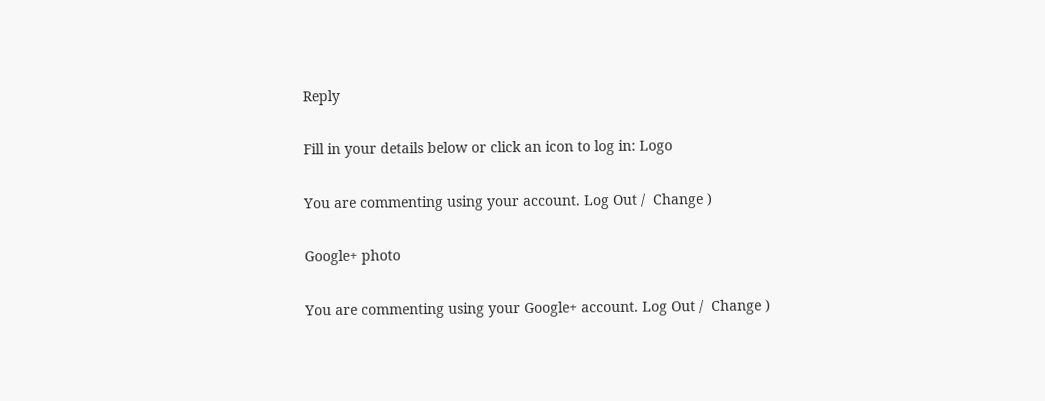Reply

Fill in your details below or click an icon to log in: Logo

You are commenting using your account. Log Out /  Change )

Google+ photo

You are commenting using your Google+ account. Log Out /  Change )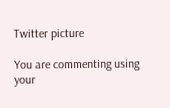Twitter picture

You are commenting using your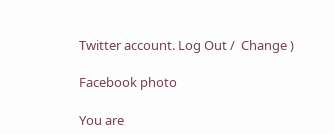Twitter account. Log Out /  Change )

Facebook photo

You are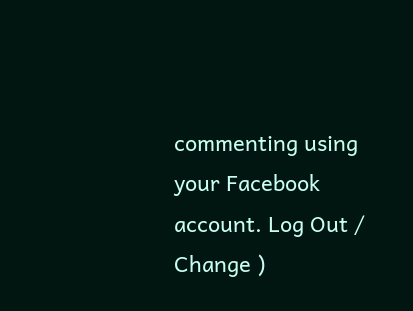commenting using your Facebook account. Log Out /  Change )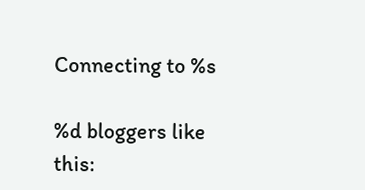Connecting to %s

%d bloggers like this: